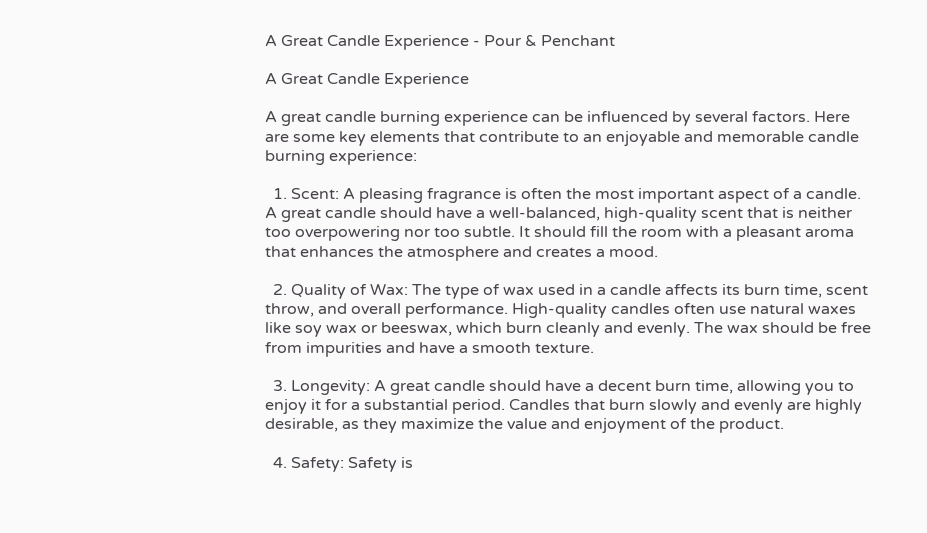A Great Candle Experience - Pour & Penchant

A Great Candle Experience

A great candle burning experience can be influenced by several factors. Here are some key elements that contribute to an enjoyable and memorable candle burning experience:

  1. Scent: A pleasing fragrance is often the most important aspect of a candle. A great candle should have a well-balanced, high-quality scent that is neither too overpowering nor too subtle. It should fill the room with a pleasant aroma that enhances the atmosphere and creates a mood.

  2. Quality of Wax: The type of wax used in a candle affects its burn time, scent throw, and overall performance. High-quality candles often use natural waxes like soy wax or beeswax, which burn cleanly and evenly. The wax should be free from impurities and have a smooth texture.

  3. Longevity: A great candle should have a decent burn time, allowing you to enjoy it for a substantial period. Candles that burn slowly and evenly are highly desirable, as they maximize the value and enjoyment of the product.

  4. Safety: Safety is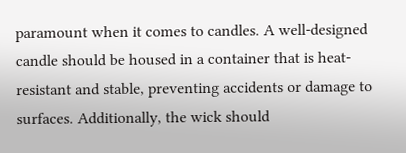paramount when it comes to candles. A well-designed candle should be housed in a container that is heat-resistant and stable, preventing accidents or damage to surfaces. Additionally, the wick should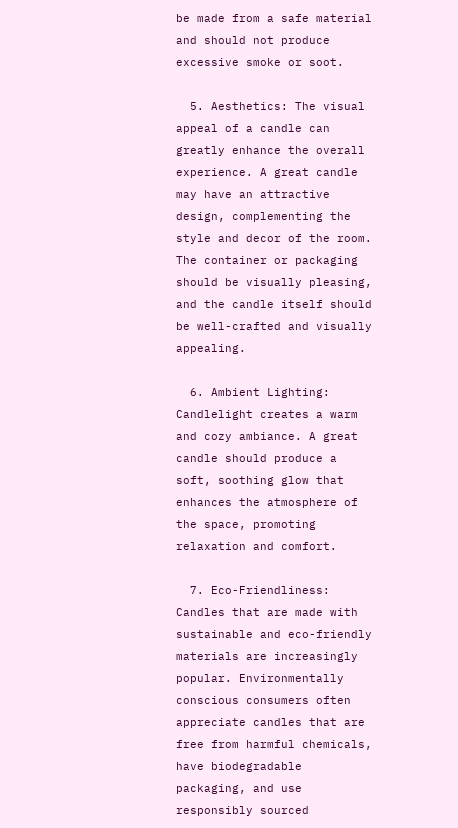be made from a safe material and should not produce excessive smoke or soot.

  5. Aesthetics: The visual appeal of a candle can greatly enhance the overall experience. A great candle may have an attractive design, complementing the style and decor of the room. The container or packaging should be visually pleasing, and the candle itself should be well-crafted and visually appealing.

  6. Ambient Lighting: Candlelight creates a warm and cozy ambiance. A great candle should produce a soft, soothing glow that enhances the atmosphere of the space, promoting relaxation and comfort.

  7. Eco-Friendliness: Candles that are made with sustainable and eco-friendly materials are increasingly popular. Environmentally conscious consumers often appreciate candles that are free from harmful chemicals, have biodegradable packaging, and use responsibly sourced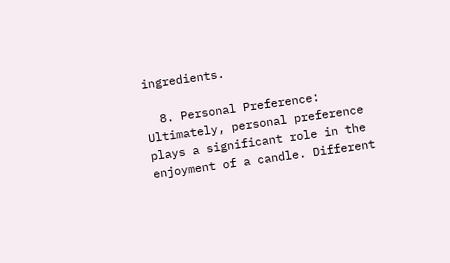ingredients.

  8. Personal Preference: Ultimately, personal preference plays a significant role in the enjoyment of a candle. Different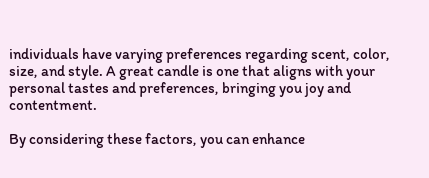individuals have varying preferences regarding scent, color, size, and style. A great candle is one that aligns with your personal tastes and preferences, bringing you joy and contentment.

By considering these factors, you can enhance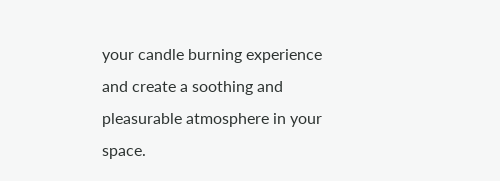your candle burning experience and create a soothing and pleasurable atmosphere in your space.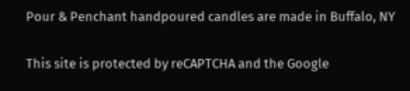Pour & Penchant handpoured candles are made in Buffalo, NY

This site is protected by reCAPTCHA and the Google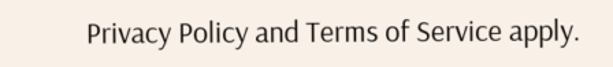Privacy Policy and Terms of Service apply.